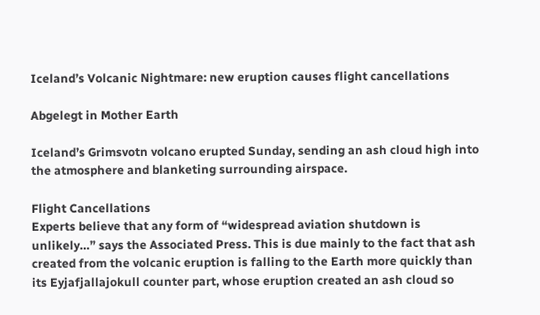Iceland’s Volcanic Nightmare: new eruption causes flight cancellations

Abgelegt in Mother Earth

Iceland’s Grimsvotn volcano erupted Sunday, sending an ash cloud high into the atmosphere and blanketing surrounding airspace.

Flight Cancellations
Experts believe that any form of “widespread aviation shutdown is unlikely…” says the Associated Press. This is due mainly to the fact that ash created from the volcanic eruption is falling to the Earth more quickly than its Eyjafjallajokull counter part, whose eruption created an ash cloud so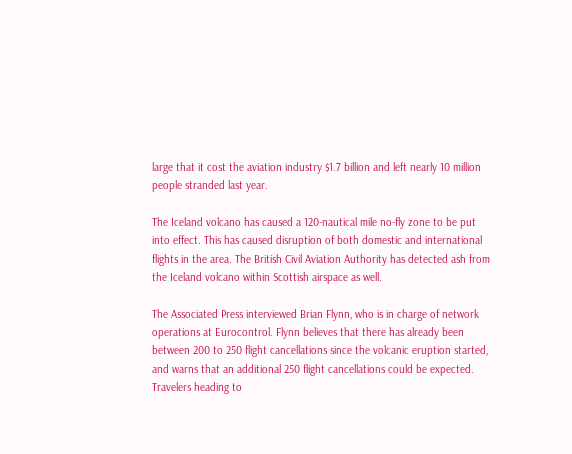large that it cost the aviation industry $1.7 billion and left nearly 10 million people stranded last year.

The Iceland volcano has caused a 120-nautical mile no-fly zone to be put into effect. This has caused disruption of both domestic and international flights in the area. The British Civil Aviation Authority has detected ash from the Iceland volcano within Scottish airspace as well.

The Associated Press interviewed Brian Flynn, who is in charge of network operations at Eurocontrol. Flynn believes that there has already been between 200 to 250 flight cancellations since the volcanic eruption started, and warns that an additional 250 flight cancellations could be expected. Travelers heading to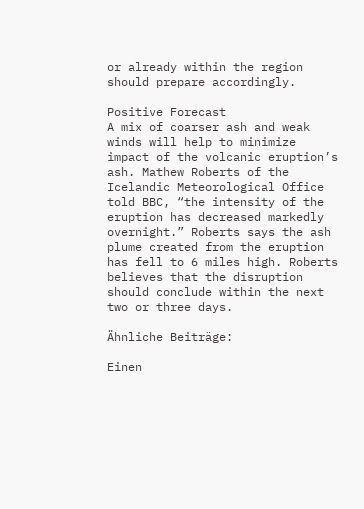or already within the region should prepare accordingly.

Positive Forecast
A mix of coarser ash and weak winds will help to minimize impact of the volcanic eruption’s ash. Mathew Roberts of the Icelandic Meteorological Office told BBC, “the intensity of the eruption has decreased markedly overnight.” Roberts says the ash plume created from the eruption has fell to 6 miles high. Roberts believes that the disruption should conclude within the next two or three days.

Ähnliche Beiträge:

Einen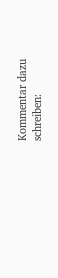Kommentar dazu schreiben: